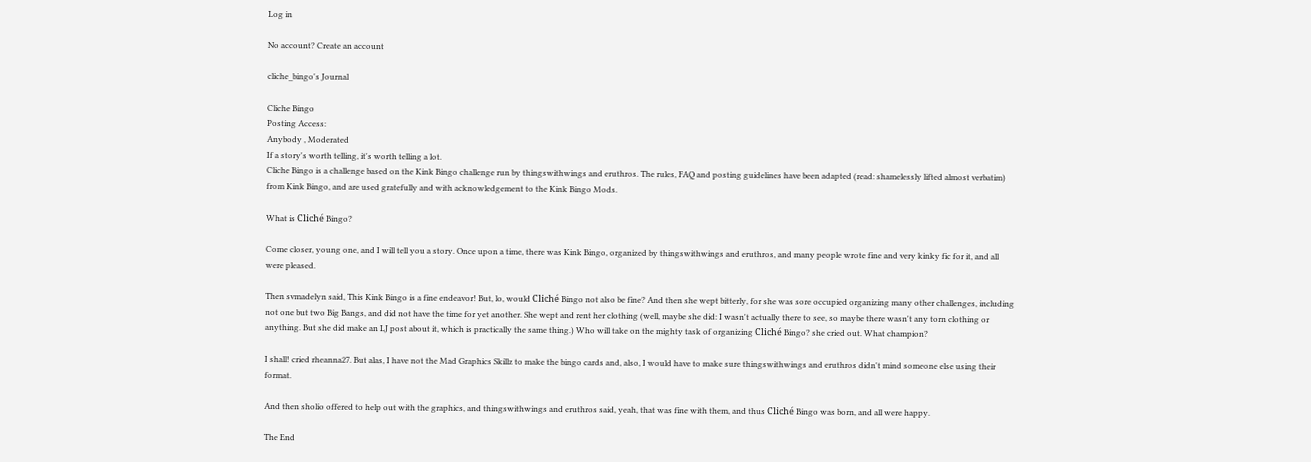Log in

No account? Create an account

cliche_bingo's Journal

Cliche Bingo
Posting Access:
Anybody , Moderated
If a story's worth telling, it's worth telling a lot.
Cliche Bingo is a challenge based on the Kink Bingo challenge run by thingswithwings and eruthros. The rules, FAQ and posting guidelines have been adapted (read: shamelessly lifted almost verbatim) from Kink Bingo, and are used gratefully and with acknowledgement to the Kink Bingo Mods.

What is Cliché Bingo?

Come closer, young one, and I will tell you a story. Once upon a time, there was Kink Bingo, organized by thingswithwings and eruthros, and many people wrote fine and very kinky fic for it, and all were pleased.

Then svmadelyn said, This Kink Bingo is a fine endeavor! But, lo, would Cliché Bingo not also be fine? And then she wept bitterly, for she was sore occupied organizing many other challenges, including not one but two Big Bangs, and did not have the time for yet another. She wept and rent her clothing (well, maybe she did: I wasn't actually there to see, so maybe there wasn't any torn clothing or anything. But she did make an LJ post about it, which is practically the same thing.) Who will take on the mighty task of organizing Cliché Bingo? she cried out. What champion?

I shall! cried rheanna27. But alas, I have not the Mad Graphics Skillz to make the bingo cards and, also, I would have to make sure thingswithwings and eruthros didn't mind someone else using their format.

And then sholio offered to help out with the graphics, and thingswithwings and eruthros said, yeah, that was fine with them, and thus Cliché Bingo was born, and all were happy.

The End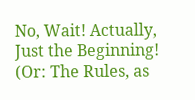No, Wait! Actually, Just the Beginning!
(Or: The Rules, as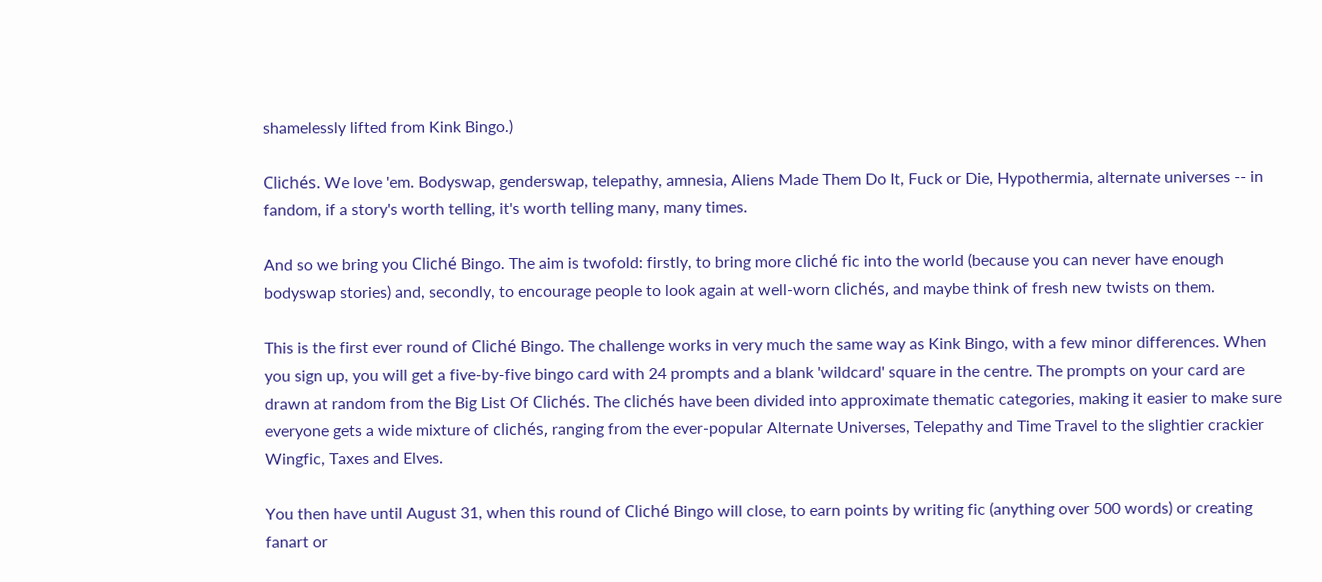shamelessly lifted from Kink Bingo.)

Clichés. We love 'em. Bodyswap, genderswap, telepathy, amnesia, Aliens Made Them Do It, Fuck or Die, Hypothermia, alternate universes -- in fandom, if a story's worth telling, it's worth telling many, many times.

And so we bring you Cliché Bingo. The aim is twofold: firstly, to bring more cliché fic into the world (because you can never have enough bodyswap stories) and, secondly, to encourage people to look again at well-worn clichés, and maybe think of fresh new twists on them.

This is the first ever round of Cliché Bingo. The challenge works in very much the same way as Kink Bingo, with a few minor differences. When you sign up, you will get a five-by-five bingo card with 24 prompts and a blank 'wildcard' square in the centre. The prompts on your card are drawn at random from the Big List Of Clichés. The clichés have been divided into approximate thematic categories, making it easier to make sure everyone gets a wide mixture of clichés, ranging from the ever-popular Alternate Universes, Telepathy and Time Travel to the slightier crackier Wingfic, Taxes and Elves.

You then have until August 31, when this round of Cliché Bingo will close, to earn points by writing fic (anything over 500 words) or creating fanart or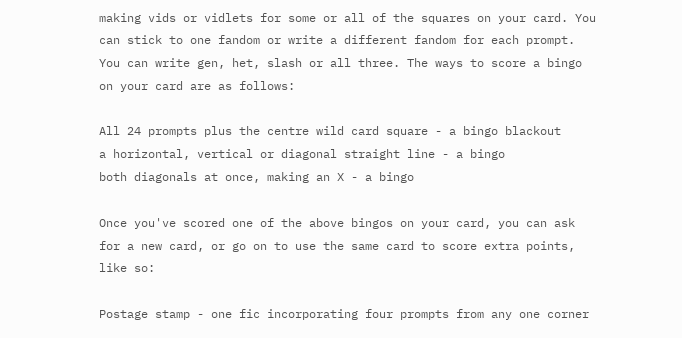making vids or vidlets for some or all of the squares on your card. You can stick to one fandom or write a different fandom for each prompt. You can write gen, het, slash or all three. The ways to score a bingo on your card are as follows:

All 24 prompts plus the centre wild card square - a bingo blackout
a horizontal, vertical or diagonal straight line - a bingo
both diagonals at once, making an X - a bingo

Once you've scored one of the above bingos on your card, you can ask for a new card, or go on to use the same card to score extra points, like so:

Postage stamp - one fic incorporating four prompts from any one corner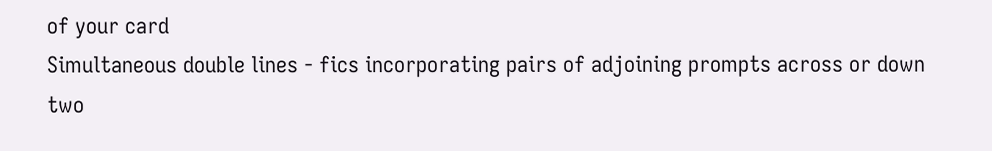of your card
Simultaneous double lines - fics incorporating pairs of adjoining prompts across or down two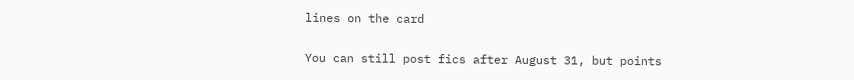lines on the card

You can still post fics after August 31, but points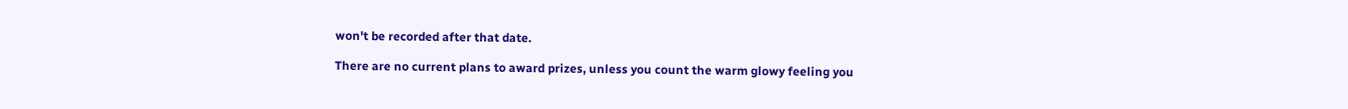won't be recorded after that date.

There are no current plans to award prizes, unless you count the warm glowy feeling you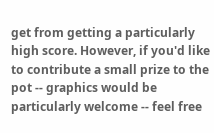get from getting a particularly high score. However, if you'd like to contribute a small prize to the pot -- graphics would be particularly welcome -- feel free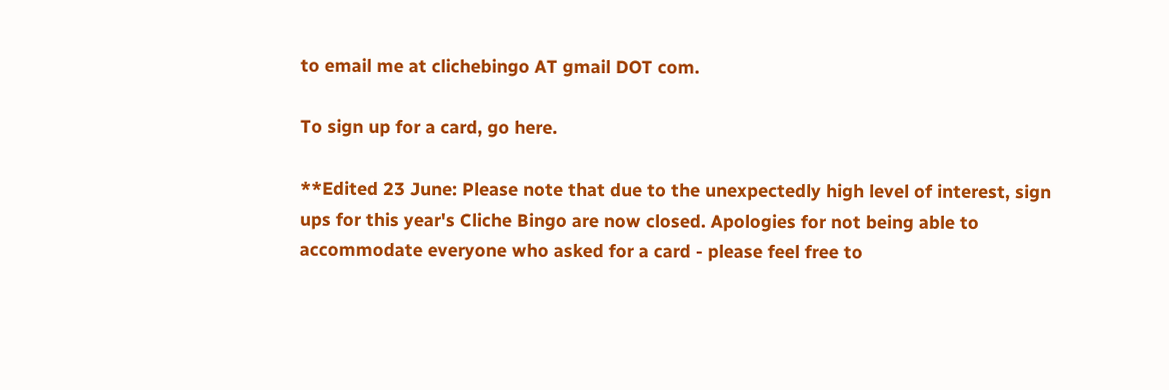to email me at clichebingo AT gmail DOT com.

To sign up for a card, go here.

**Edited 23 June: Please note that due to the unexpectedly high level of interest, sign ups for this year's Cliche Bingo are now closed. Apologies for not being able to accommodate everyone who asked for a card - please feel free to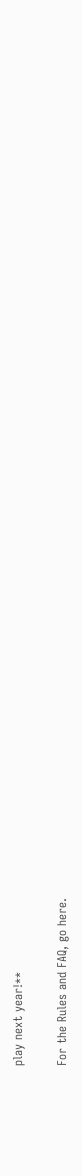play next year!**

For the Rules and FAQ, go here.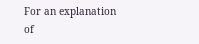For an explanation of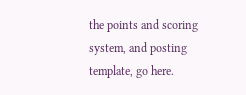the points and scoring system, and posting template, go here.